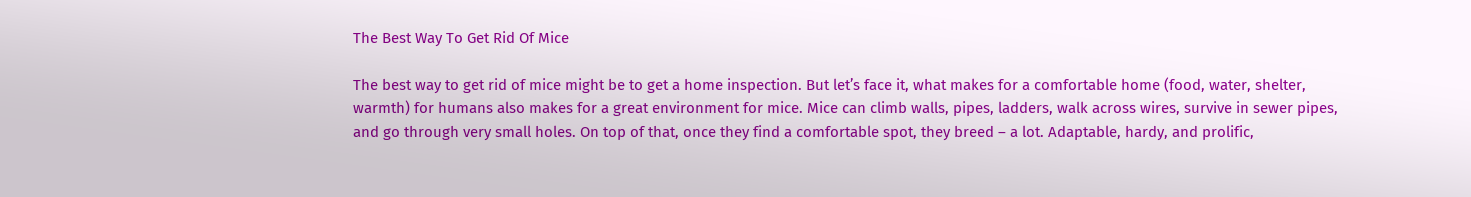The Best Way To Get Rid Of Mice

The best way to get rid of mice might be to get a home inspection. But let’s face it, what makes for a comfortable home (food, water, shelter, warmth) for humans also makes for a great environment for mice. Mice can climb walls, pipes, ladders, walk across wires, survive in sewer pipes, and go through very small holes. On top of that, once they find a comfortable spot, they breed – a lot. Adaptable, hardy, and prolific,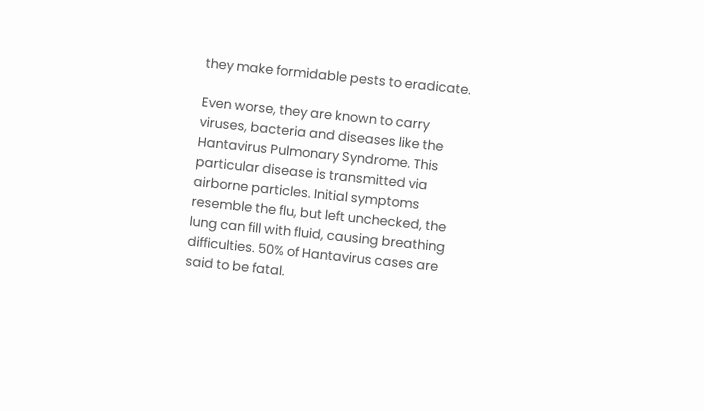they make formidable pests to eradicate.

Even worse, they are known to carry viruses, bacteria and diseases like the Hantavirus Pulmonary Syndrome. This particular disease is transmitted via airborne particles. Initial symptoms resemble the flu, but left unchecked, the lung can fill with fluid, causing breathing difficulties. 50% of Hantavirus cases are said to be fatal.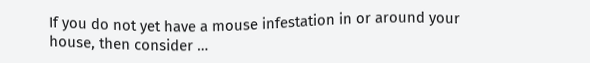If you do not yet have a mouse infestation in or around your house, then consider …